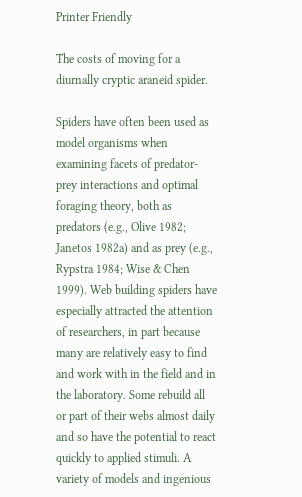Printer Friendly

The costs of moving for a diurnally cryptic araneid spider.

Spiders have often been used as model organisms when examining facets of predator-prey interactions and optimal foraging theory, both as predators (e.g., Olive 1982; Janetos 1982a) and as prey (e.g., Rypstra 1984; Wise & Chen 1999). Web building spiders have especially attracted the attention of researchers, in part because many are relatively easy to find and work with in the field and in the laboratory. Some rebuild all or part of their webs almost daily and so have the potential to react quickly to applied stimuli. A variety of models and ingenious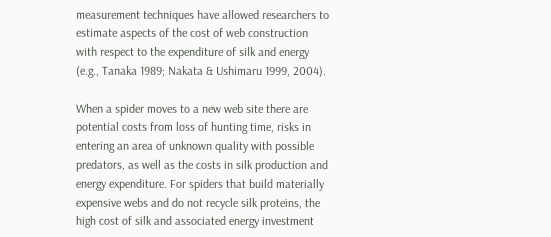measurement techniques have allowed researchers to estimate aspects of the cost of web construction with respect to the expenditure of silk and energy (e.g., Tanaka 1989; Nakata & Ushimaru 1999, 2004).

When a spider moves to a new web site there are potential costs from loss of hunting time, risks in entering an area of unknown quality with possible predators, as well as the costs in silk production and energy expenditure. For spiders that build materially expensive webs and do not recycle silk proteins, the high cost of silk and associated energy investment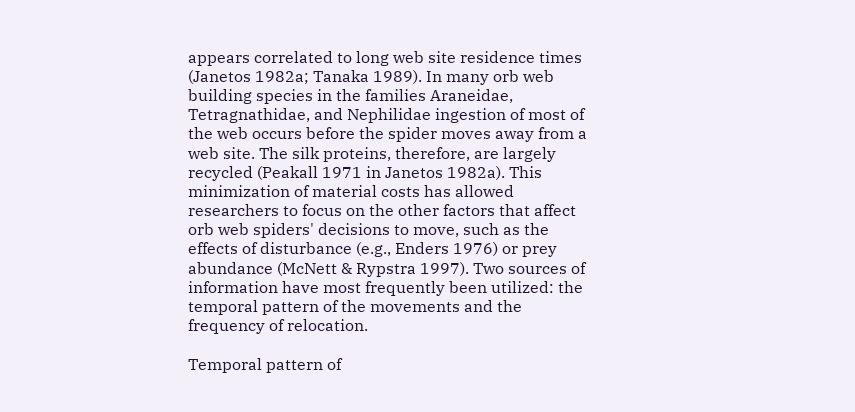appears correlated to long web site residence times (Janetos 1982a; Tanaka 1989). In many orb web building species in the families Araneidae, Tetragnathidae, and Nephilidae ingestion of most of the web occurs before the spider moves away from a web site. The silk proteins, therefore, are largely recycled (Peakall 1971 in Janetos 1982a). This minimization of material costs has allowed researchers to focus on the other factors that affect orb web spiders' decisions to move, such as the effects of disturbance (e.g., Enders 1976) or prey abundance (McNett & Rypstra 1997). Two sources of information have most frequently been utilized: the temporal pattern of the movements and the frequency of relocation.

Temporal pattern of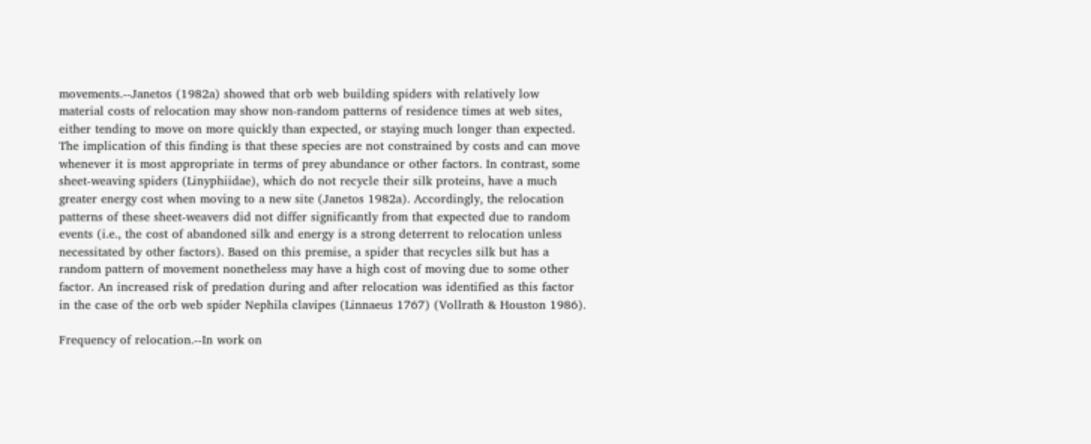movements.--Janetos (1982a) showed that orb web building spiders with relatively low material costs of relocation may show non-random patterns of residence times at web sites, either tending to move on more quickly than expected, or staying much longer than expected. The implication of this finding is that these species are not constrained by costs and can move whenever it is most appropriate in terms of prey abundance or other factors. In contrast, some sheet-weaving spiders (Linyphiidae), which do not recycle their silk proteins, have a much greater energy cost when moving to a new site (Janetos 1982a). Accordingly, the relocation patterns of these sheet-weavers did not differ significantly from that expected due to random events (i.e., the cost of abandoned silk and energy is a strong deterrent to relocation unless necessitated by other factors). Based on this premise, a spider that recycles silk but has a random pattern of movement nonetheless may have a high cost of moving due to some other factor. An increased risk of predation during and after relocation was identified as this factor in the case of the orb web spider Nephila clavipes (Linnaeus 1767) (Vollrath & Houston 1986).

Frequency of relocation.--In work on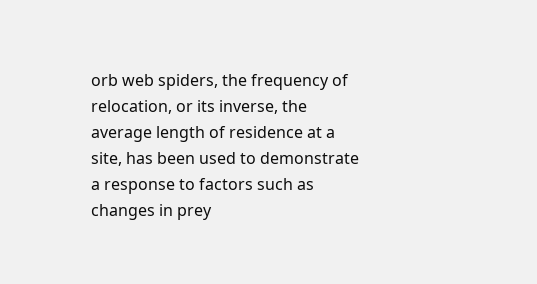orb web spiders, the frequency of relocation, or its inverse, the average length of residence at a site, has been used to demonstrate a response to factors such as changes in prey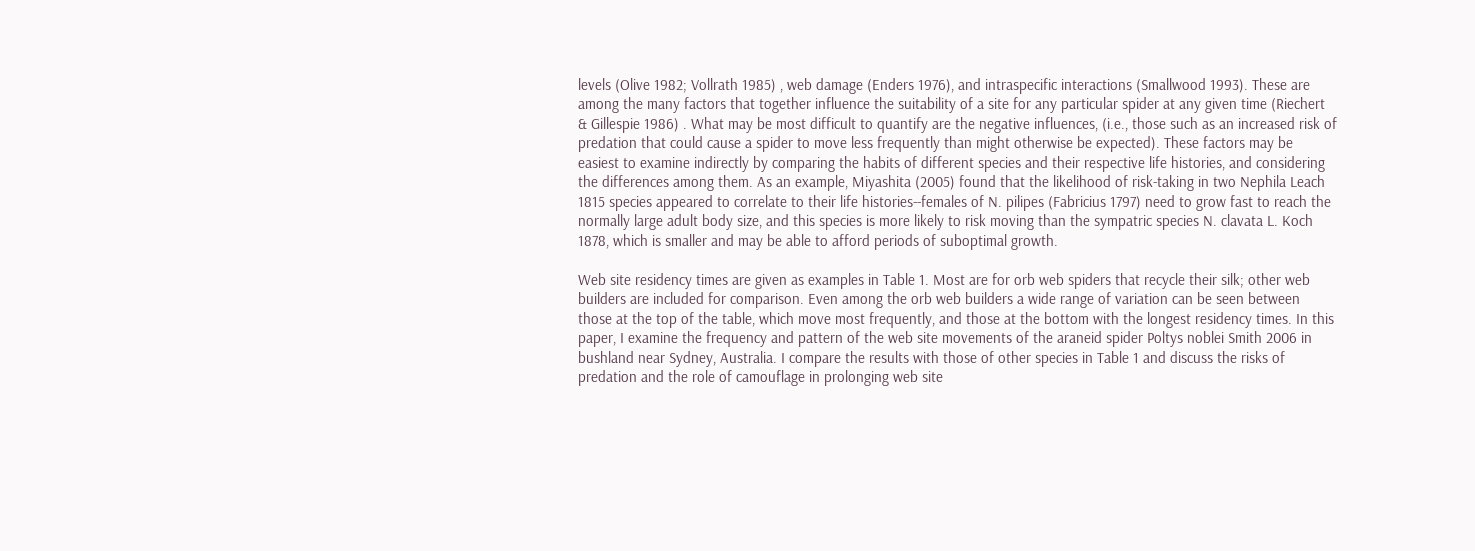levels (Olive 1982; Vollrath 1985) , web damage (Enders 1976), and intraspecific interactions (Smallwood 1993). These are among the many factors that together influence the suitability of a site for any particular spider at any given time (Riechert & Gillespie 1986) . What may be most difficult to quantify are the negative influences, (i.e., those such as an increased risk of predation that could cause a spider to move less frequently than might otherwise be expected). These factors may be easiest to examine indirectly by comparing the habits of different species and their respective life histories, and considering the differences among them. As an example, Miyashita (2005) found that the likelihood of risk-taking in two Nephila Leach 1815 species appeared to correlate to their life histories--females of N. pilipes (Fabricius 1797) need to grow fast to reach the normally large adult body size, and this species is more likely to risk moving than the sympatric species N. clavata L. Koch 1878, which is smaller and may be able to afford periods of suboptimal growth.

Web site residency times are given as examples in Table 1. Most are for orb web spiders that recycle their silk; other web builders are included for comparison. Even among the orb web builders a wide range of variation can be seen between those at the top of the table, which move most frequently, and those at the bottom with the longest residency times. In this paper, I examine the frequency and pattern of the web site movements of the araneid spider Poltys noblei Smith 2006 in bushland near Sydney, Australia. I compare the results with those of other species in Table 1 and discuss the risks of predation and the role of camouflage in prolonging web site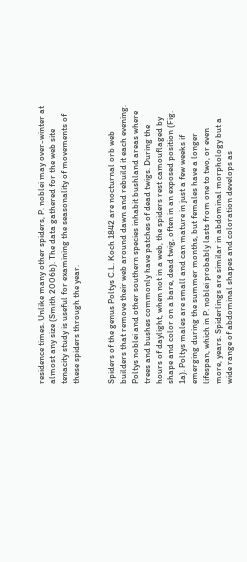residence times. Unlike many other spiders, P. noblei may over-winter at almost any size (Smith 2006b). The data gathered for the web site tenacity study is useful for examining the seasonality of movements of these spiders through the year.


Spiders of the genus Poltys C.L. Koch 1842 are nocturnal orb web builders that remove their web around dawn and rebuild it each evening. Poltys noblei and other southern species inhabit bushland areas where trees and bushes commonly have patches of dead twigs. During the hours of daylight, when not in a web, the spiders rest camouflaged by shape and color on a bare, dead twig, often in an exposed position (Fig. 1a). Poltys males are small and can mature in just a few weeks if emerging during the summer months, but females have a longer lifespan, which in P. noblei probably lasts from one to two, or even more, years. Spiderlings are similar in abdominal morphology but a wide range of abdominal shapes and coloration develops as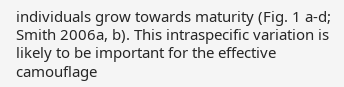individuals grow towards maturity (Fig. 1 a-d; Smith 2006a, b). This intraspecific variation is likely to be important for the effective camouflage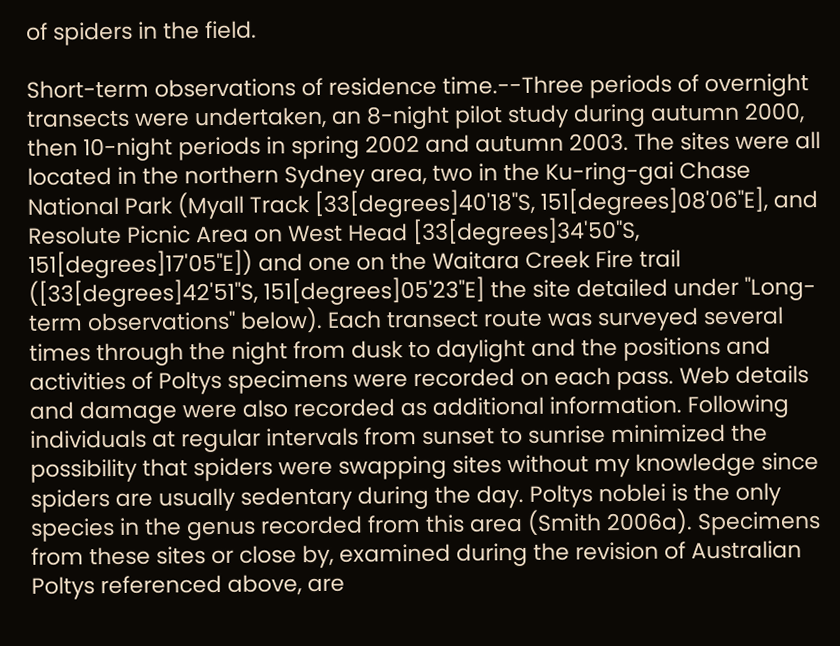of spiders in the field.

Short-term observations of residence time.--Three periods of overnight transects were undertaken, an 8-night pilot study during autumn 2000, then 10-night periods in spring 2002 and autumn 2003. The sites were all located in the northern Sydney area, two in the Ku-ring-gai Chase National Park (Myall Track [33[degrees]40'18"S, 151[degrees]08'06"E], and Resolute Picnic Area on West Head [33[degrees]34'50"S, 151[degrees]17'05"E]) and one on the Waitara Creek Fire trail ([33[degrees]42'51"S, 151[degrees]05'23"E] the site detailed under "Long-term observations" below). Each transect route was surveyed several times through the night from dusk to daylight and the positions and activities of Poltys specimens were recorded on each pass. Web details and damage were also recorded as additional information. Following individuals at regular intervals from sunset to sunrise minimized the possibility that spiders were swapping sites without my knowledge since spiders are usually sedentary during the day. Poltys noblei is the only species in the genus recorded from this area (Smith 2006a). Specimens from these sites or close by, examined during the revision of Australian Poltys referenced above, are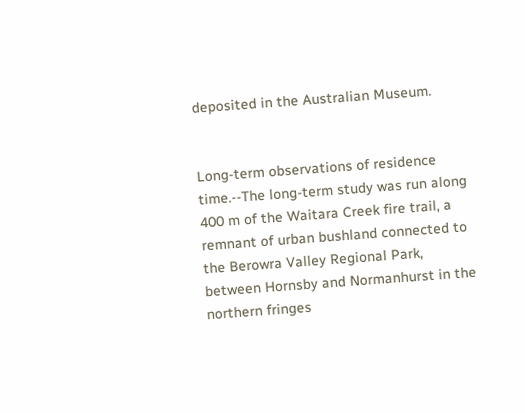deposited in the Australian Museum.


Long-term observations of residence time.--The long-term study was run along 400 m of the Waitara Creek fire trail, a remnant of urban bushland connected to the Berowra Valley Regional Park, between Hornsby and Normanhurst in the northern fringes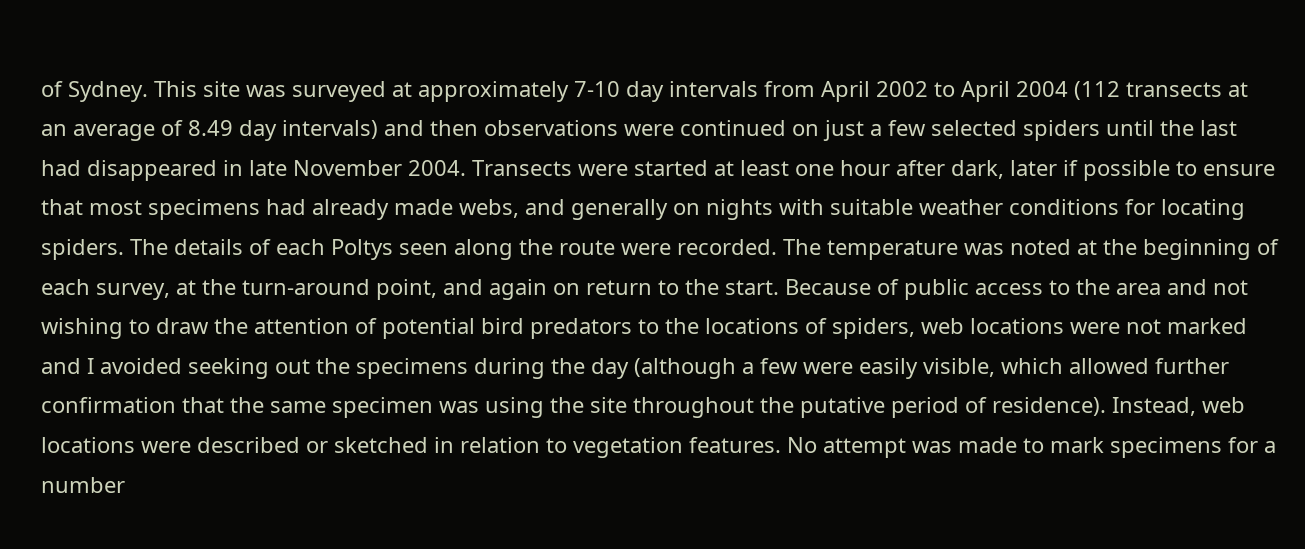of Sydney. This site was surveyed at approximately 7-10 day intervals from April 2002 to April 2004 (112 transects at an average of 8.49 day intervals) and then observations were continued on just a few selected spiders until the last had disappeared in late November 2004. Transects were started at least one hour after dark, later if possible to ensure that most specimens had already made webs, and generally on nights with suitable weather conditions for locating spiders. The details of each Poltys seen along the route were recorded. The temperature was noted at the beginning of each survey, at the turn-around point, and again on return to the start. Because of public access to the area and not wishing to draw the attention of potential bird predators to the locations of spiders, web locations were not marked and I avoided seeking out the specimens during the day (although a few were easily visible, which allowed further confirmation that the same specimen was using the site throughout the putative period of residence). Instead, web locations were described or sketched in relation to vegetation features. No attempt was made to mark specimens for a number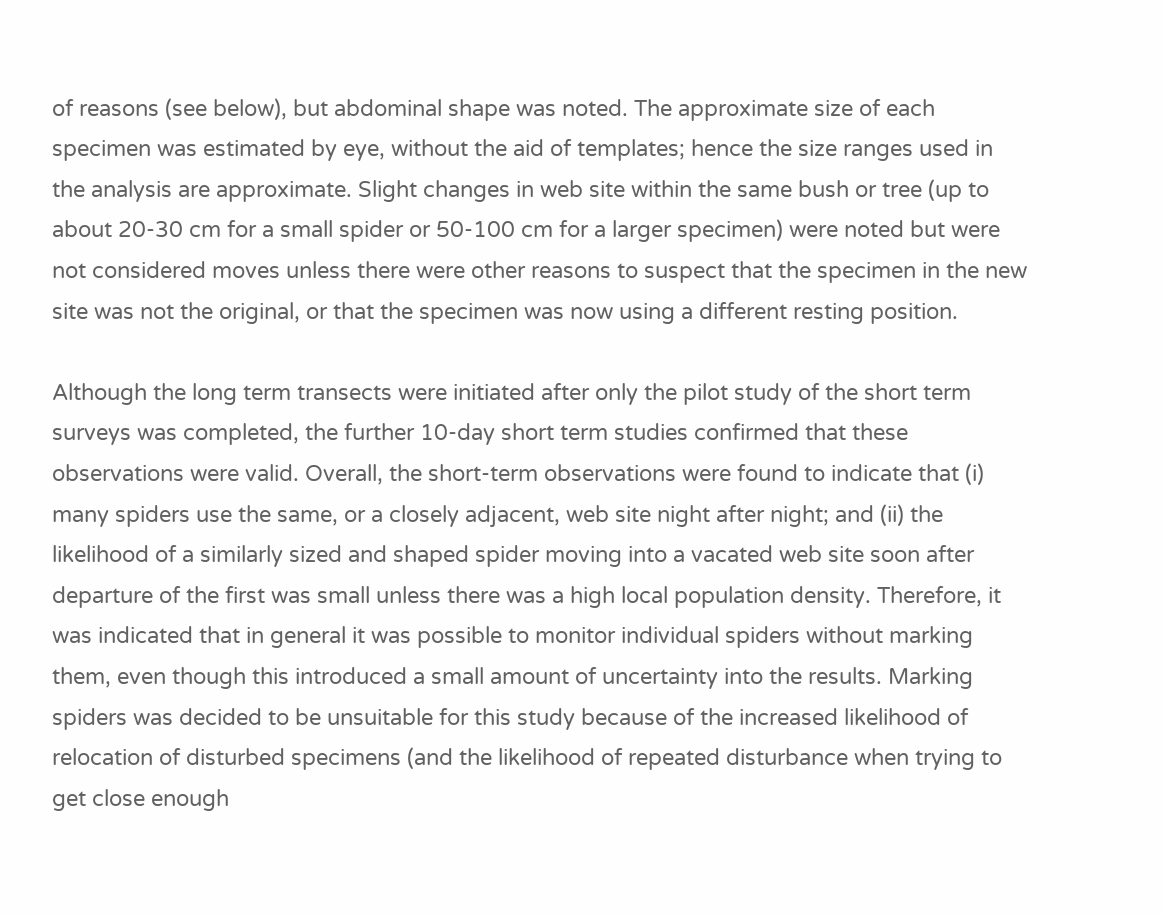of reasons (see below), but abdominal shape was noted. The approximate size of each specimen was estimated by eye, without the aid of templates; hence the size ranges used in the analysis are approximate. Slight changes in web site within the same bush or tree (up to about 20-30 cm for a small spider or 50-100 cm for a larger specimen) were noted but were not considered moves unless there were other reasons to suspect that the specimen in the new site was not the original, or that the specimen was now using a different resting position.

Although the long term transects were initiated after only the pilot study of the short term surveys was completed, the further 10-day short term studies confirmed that these observations were valid. Overall, the short-term observations were found to indicate that (i) many spiders use the same, or a closely adjacent, web site night after night; and (ii) the likelihood of a similarly sized and shaped spider moving into a vacated web site soon after departure of the first was small unless there was a high local population density. Therefore, it was indicated that in general it was possible to monitor individual spiders without marking them, even though this introduced a small amount of uncertainty into the results. Marking spiders was decided to be unsuitable for this study because of the increased likelihood of relocation of disturbed specimens (and the likelihood of repeated disturbance when trying to get close enough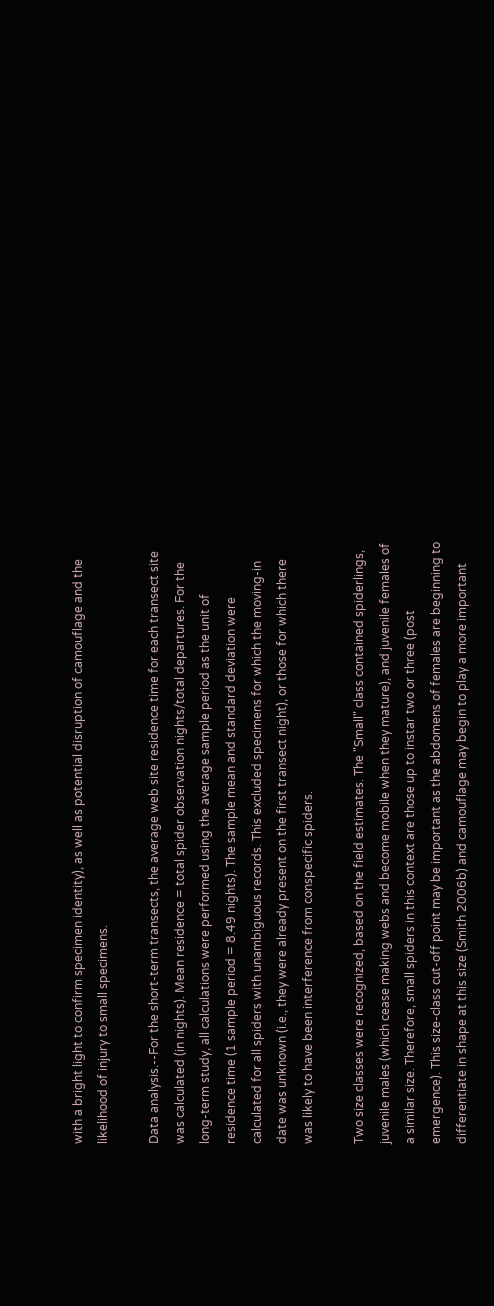with a bright light to confirm specimen identity), as well as potential disruption of camouflage and the likelihood of injury to small specimens.

Data analysis.--For the short-term transects, the average web site residence time for each transect site was calculated (in nights). Mean residence = total spider observation nights/total departures. For the long-term study, all calculations were performed using the average sample period as the unit of residence time (1 sample period = 8.49 nights). The sample mean and standard deviation were calculated for all spiders with unambiguous records. This excluded specimens for which the moving-in date was unknown (i.e., they were already present on the first transect night), or those for which there was likely to have been interference from conspecific spiders.

Two size classes were recognized, based on the field estimates. The "Small" class contained spiderlings, juvenile males (which cease making webs and become mobile when they mature), and juvenile females of a similar size. Therefore, small spiders in this context are those up to instar two or three (post emergence). This size-class cut-off point may be important as the abdomens of females are beginning to differentiate in shape at this size (Smith 2006b) and camouflage may begin to play a more important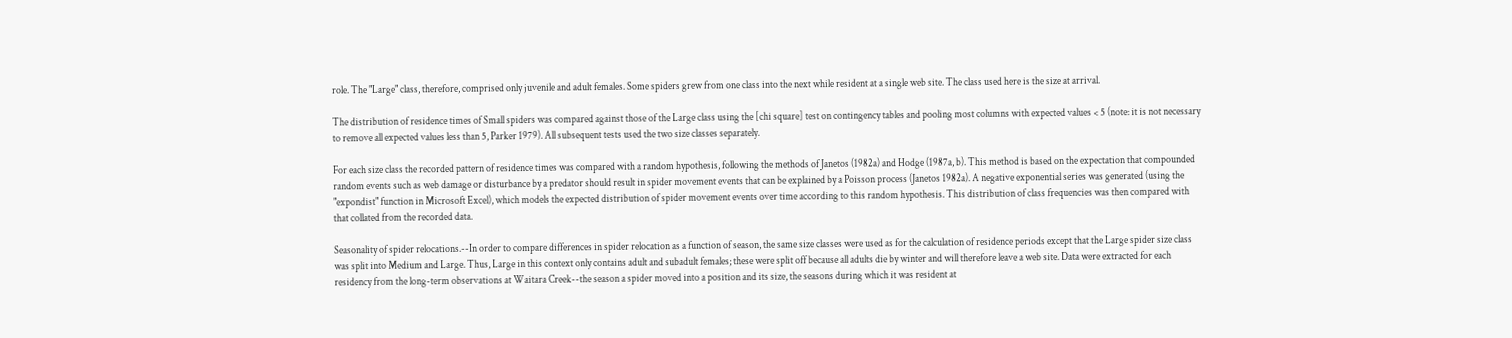role. The "Large" class, therefore, comprised only juvenile and adult females. Some spiders grew from one class into the next while resident at a single web site. The class used here is the size at arrival.

The distribution of residence times of Small spiders was compared against those of the Large class using the [chi square] test on contingency tables and pooling most columns with expected values < 5 (note: it is not necessary to remove all expected values less than 5, Parker 1979). All subsequent tests used the two size classes separately.

For each size class the recorded pattern of residence times was compared with a random hypothesis, following the methods of Janetos (1982a) and Hodge (1987a, b). This method is based on the expectation that compounded random events such as web damage or disturbance by a predator should result in spider movement events that can be explained by a Poisson process (Janetos 1982a). A negative exponential series was generated (using the "expondist" function in Microsoft Excel), which models the expected distribution of spider movement events over time according to this random hypothesis. This distribution of class frequencies was then compared with that collated from the recorded data.

Seasonality of spider relocations.--In order to compare differences in spider relocation as a function of season, the same size classes were used as for the calculation of residence periods except that the Large spider size class was split into Medium and Large. Thus, Large in this context only contains adult and subadult females; these were split off because all adults die by winter and will therefore leave a web site. Data were extracted for each residency from the long-term observations at Waitara Creek--the season a spider moved into a position and its size, the seasons during which it was resident at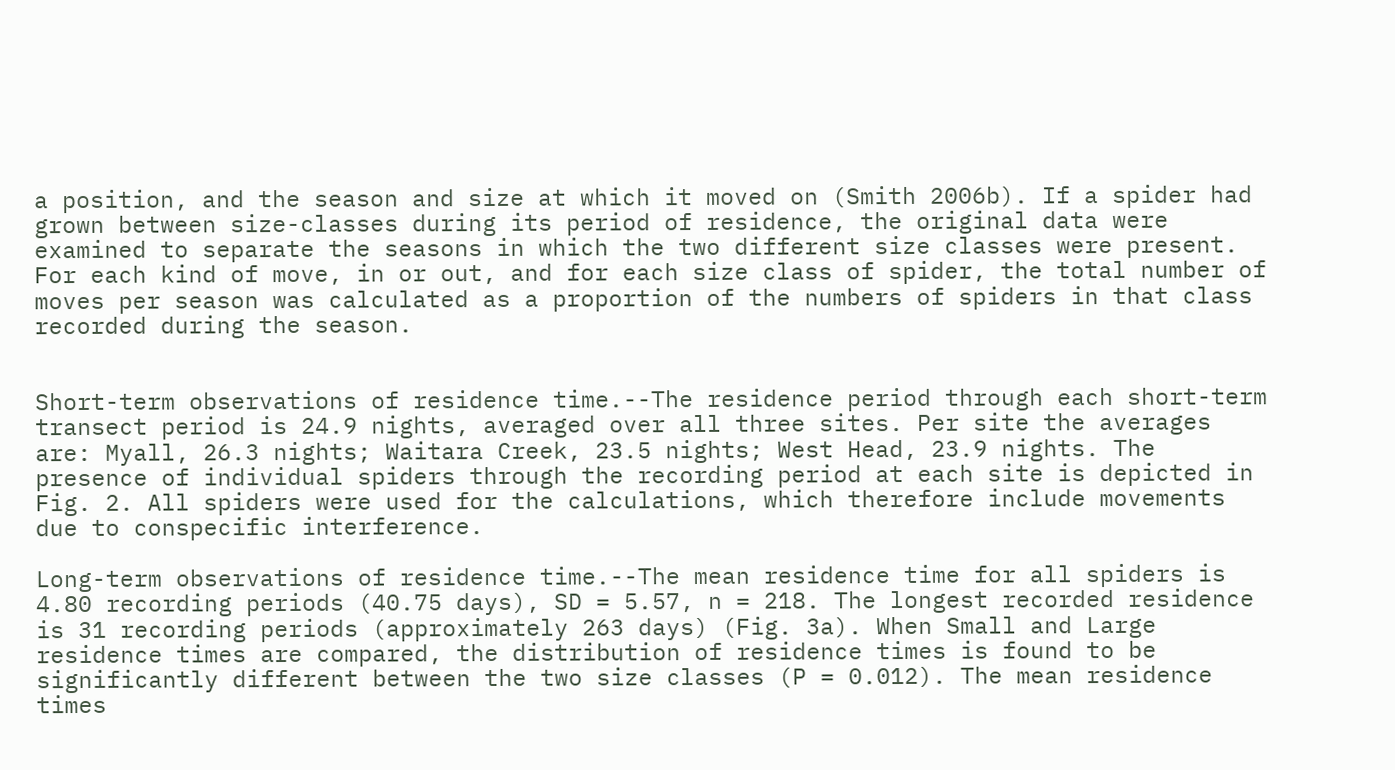a position, and the season and size at which it moved on (Smith 2006b). If a spider had grown between size-classes during its period of residence, the original data were examined to separate the seasons in which the two different size classes were present. For each kind of move, in or out, and for each size class of spider, the total number of moves per season was calculated as a proportion of the numbers of spiders in that class recorded during the season.


Short-term observations of residence time.--The residence period through each short-term transect period is 24.9 nights, averaged over all three sites. Per site the averages are: Myall, 26.3 nights; Waitara Creek, 23.5 nights; West Head, 23.9 nights. The presence of individual spiders through the recording period at each site is depicted in Fig. 2. All spiders were used for the calculations, which therefore include movements due to conspecific interference.

Long-term observations of residence time.--The mean residence time for all spiders is 4.80 recording periods (40.75 days), SD = 5.57, n = 218. The longest recorded residence is 31 recording periods (approximately 263 days) (Fig. 3a). When Small and Large residence times are compared, the distribution of residence times is found to be significantly different between the two size classes (P = 0.012). The mean residence times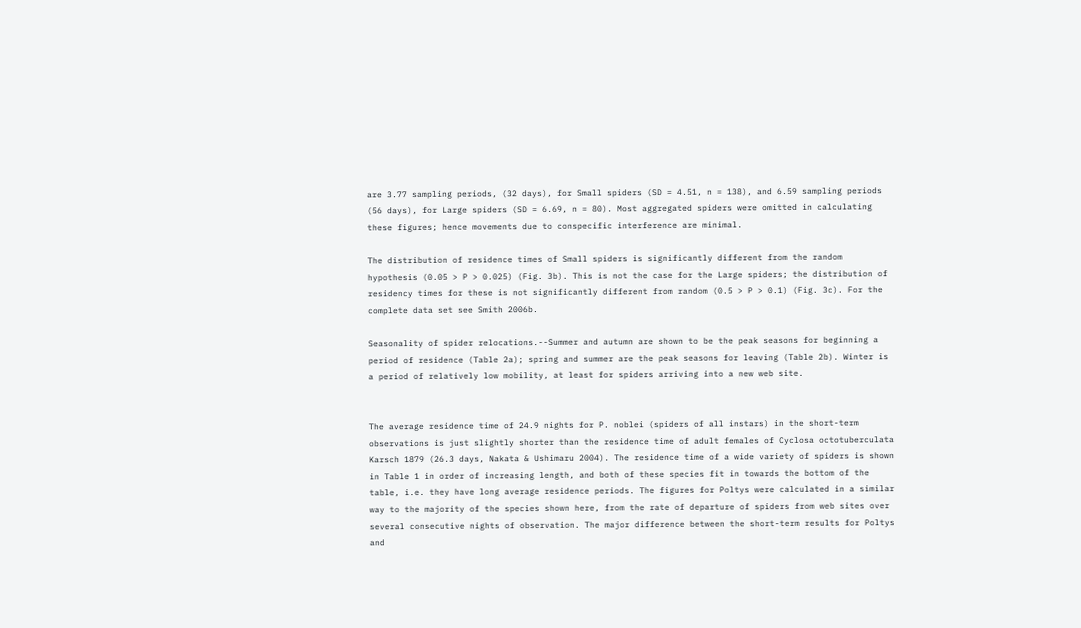are 3.77 sampling periods, (32 days), for Small spiders (SD = 4.51, n = 138), and 6.59 sampling periods (56 days), for Large spiders (SD = 6.69, n = 80). Most aggregated spiders were omitted in calculating these figures; hence movements due to conspecific interference are minimal.

The distribution of residence times of Small spiders is significantly different from the random hypothesis (0.05 > P > 0.025) (Fig. 3b). This is not the case for the Large spiders; the distribution of residency times for these is not significantly different from random (0.5 > P > 0.1) (Fig. 3c). For the complete data set see Smith 2006b.

Seasonality of spider relocations.--Summer and autumn are shown to be the peak seasons for beginning a period of residence (Table 2a); spring and summer are the peak seasons for leaving (Table 2b). Winter is a period of relatively low mobility, at least for spiders arriving into a new web site.


The average residence time of 24.9 nights for P. noblei (spiders of all instars) in the short-term observations is just slightly shorter than the residence time of adult females of Cyclosa octotuberculata Karsch 1879 (26.3 days, Nakata & Ushimaru 2004). The residence time of a wide variety of spiders is shown in Table 1 in order of increasing length, and both of these species fit in towards the bottom of the table, i.e. they have long average residence periods. The figures for Poltys were calculated in a similar way to the majority of the species shown here, from the rate of departure of spiders from web sites over several consecutive nights of observation. The major difference between the short-term results for Poltys and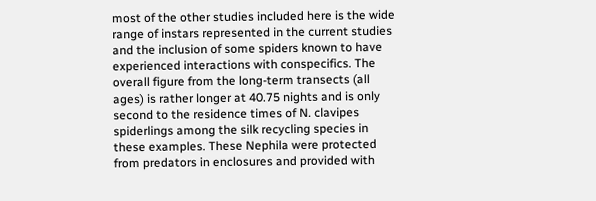most of the other studies included here is the wide range of instars represented in the current studies and the inclusion of some spiders known to have experienced interactions with conspecifics. The overall figure from the long-term transects (all ages) is rather longer at 40.75 nights and is only second to the residence times of N. clavipes spiderlings among the silk recycling species in these examples. These Nephila were protected from predators in enclosures and provided with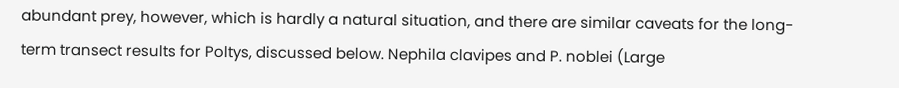abundant prey, however, which is hardly a natural situation, and there are similar caveats for the long-term transect results for Poltys, discussed below. Nephila clavipes and P. noblei (Large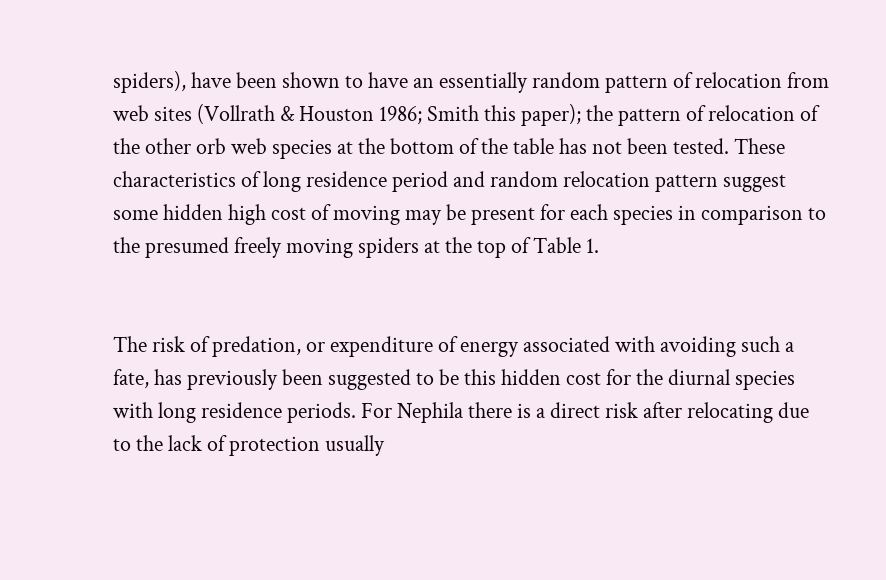spiders), have been shown to have an essentially random pattern of relocation from web sites (Vollrath & Houston 1986; Smith this paper); the pattern of relocation of the other orb web species at the bottom of the table has not been tested. These characteristics of long residence period and random relocation pattern suggest some hidden high cost of moving may be present for each species in comparison to the presumed freely moving spiders at the top of Table 1.


The risk of predation, or expenditure of energy associated with avoiding such a fate, has previously been suggested to be this hidden cost for the diurnal species with long residence periods. For Nephila there is a direct risk after relocating due to the lack of protection usually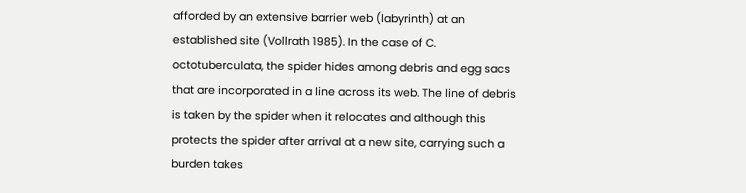afforded by an extensive barrier web (labyrinth) at an established site (Vollrath 1985). In the case of C. octotuberculata, the spider hides among debris and egg sacs that are incorporated in a line across its web. The line of debris is taken by the spider when it relocates and although this protects the spider after arrival at a new site, carrying such a burden takes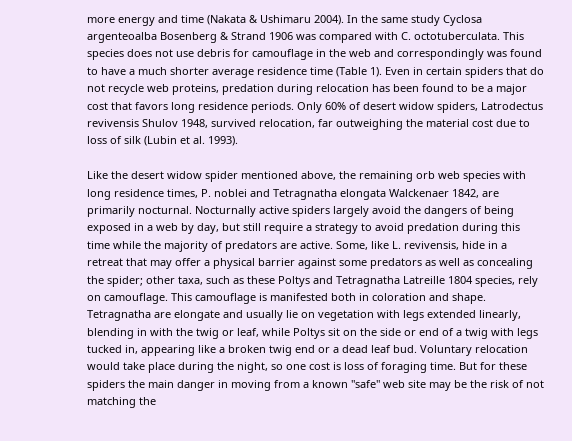more energy and time (Nakata & Ushimaru 2004). In the same study Cyclosa argenteoalba Bosenberg & Strand 1906 was compared with C. octotuberculata. This species does not use debris for camouflage in the web and correspondingly was found to have a much shorter average residence time (Table 1). Even in certain spiders that do not recycle web proteins, predation during relocation has been found to be a major cost that favors long residence periods. Only 60% of desert widow spiders, Latrodectus revivensis Shulov 1948, survived relocation, far outweighing the material cost due to loss of silk (Lubin et al. 1993).

Like the desert widow spider mentioned above, the remaining orb web species with long residence times, P. noblei and Tetragnatha elongata Walckenaer 1842, are primarily nocturnal. Nocturnally active spiders largely avoid the dangers of being exposed in a web by day, but still require a strategy to avoid predation during this time while the majority of predators are active. Some, like L. revivensis, hide in a retreat that may offer a physical barrier against some predators as well as concealing the spider; other taxa, such as these Poltys and Tetragnatha Latreille 1804 species, rely on camouflage. This camouflage is manifested both in coloration and shape. Tetragnatha are elongate and usually lie on vegetation with legs extended linearly, blending in with the twig or leaf, while Poltys sit on the side or end of a twig with legs tucked in, appearing like a broken twig end or a dead leaf bud. Voluntary relocation would take place during the night, so one cost is loss of foraging time. But for these spiders the main danger in moving from a known "safe" web site may be the risk of not matching the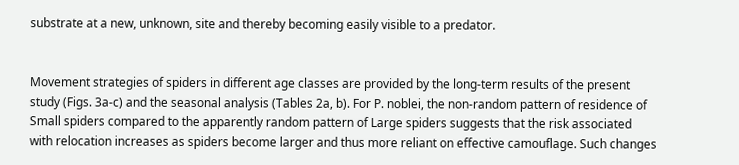substrate at a new, unknown, site and thereby becoming easily visible to a predator.


Movement strategies of spiders in different age classes are provided by the long-term results of the present study (Figs. 3a-c) and the seasonal analysis (Tables 2a, b). For P. noblei, the non-random pattern of residence of Small spiders compared to the apparently random pattern of Large spiders suggests that the risk associated with relocation increases as spiders become larger and thus more reliant on effective camouflage. Such changes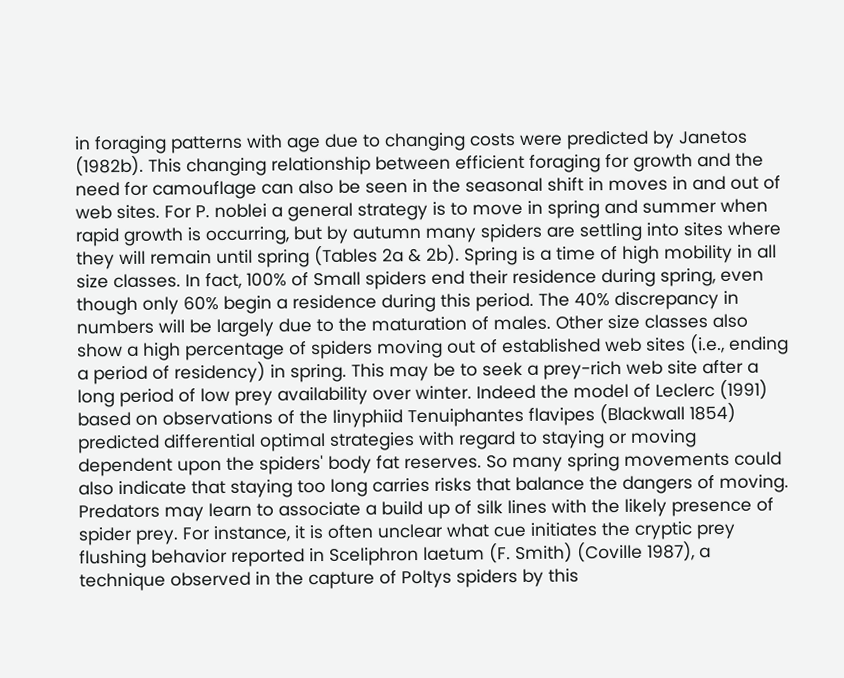in foraging patterns with age due to changing costs were predicted by Janetos (1982b). This changing relationship between efficient foraging for growth and the need for camouflage can also be seen in the seasonal shift in moves in and out of web sites. For P. noblei a general strategy is to move in spring and summer when rapid growth is occurring, but by autumn many spiders are settling into sites where they will remain until spring (Tables 2a & 2b). Spring is a time of high mobility in all size classes. In fact, 100% of Small spiders end their residence during spring, even though only 60% begin a residence during this period. The 40% discrepancy in numbers will be largely due to the maturation of males. Other size classes also show a high percentage of spiders moving out of established web sites (i.e., ending a period of residency) in spring. This may be to seek a prey-rich web site after a long period of low prey availability over winter. Indeed the model of Leclerc (1991) based on observations of the linyphiid Tenuiphantes flavipes (Blackwall 1854) predicted differential optimal strategies with regard to staying or moving dependent upon the spiders' body fat reserves. So many spring movements could also indicate that staying too long carries risks that balance the dangers of moving. Predators may learn to associate a build up of silk lines with the likely presence of spider prey. For instance, it is often unclear what cue initiates the cryptic prey flushing behavior reported in Sceliphron laetum (F. Smith) (Coville 1987), a technique observed in the capture of Poltys spiders by this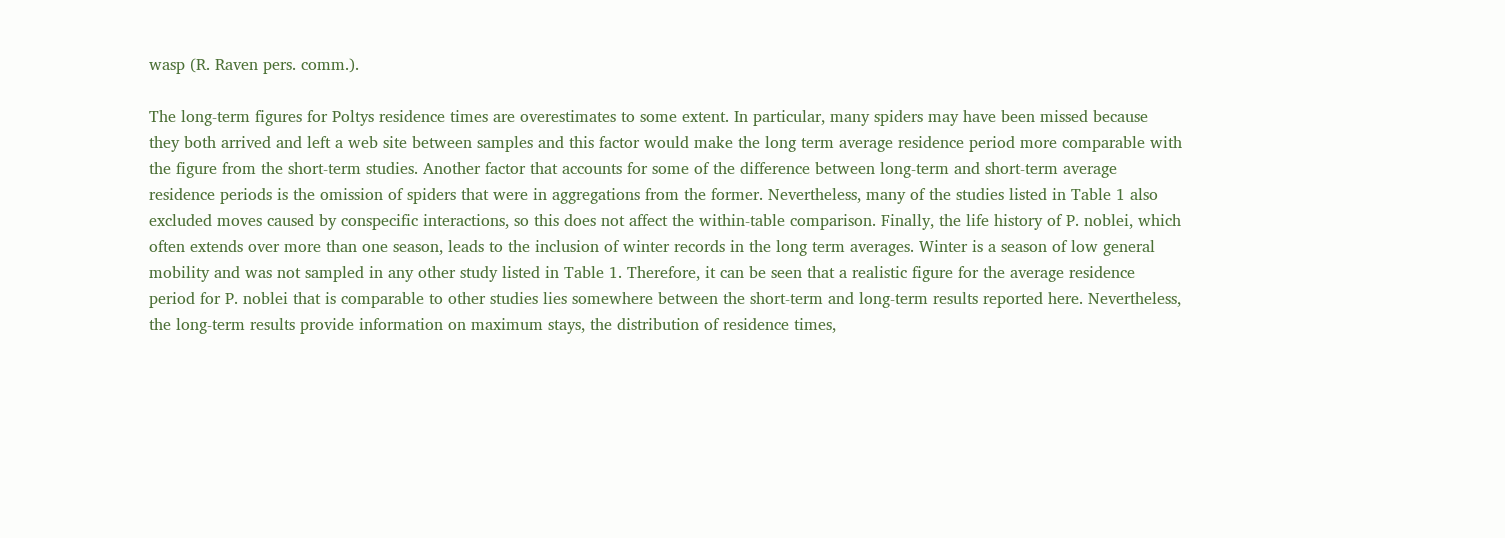wasp (R. Raven pers. comm.).

The long-term figures for Poltys residence times are overestimates to some extent. In particular, many spiders may have been missed because they both arrived and left a web site between samples and this factor would make the long term average residence period more comparable with the figure from the short-term studies. Another factor that accounts for some of the difference between long-term and short-term average residence periods is the omission of spiders that were in aggregations from the former. Nevertheless, many of the studies listed in Table 1 also excluded moves caused by conspecific interactions, so this does not affect the within-table comparison. Finally, the life history of P. noblei, which often extends over more than one season, leads to the inclusion of winter records in the long term averages. Winter is a season of low general mobility and was not sampled in any other study listed in Table 1. Therefore, it can be seen that a realistic figure for the average residence period for P. noblei that is comparable to other studies lies somewhere between the short-term and long-term results reported here. Nevertheless, the long-term results provide information on maximum stays, the distribution of residence times,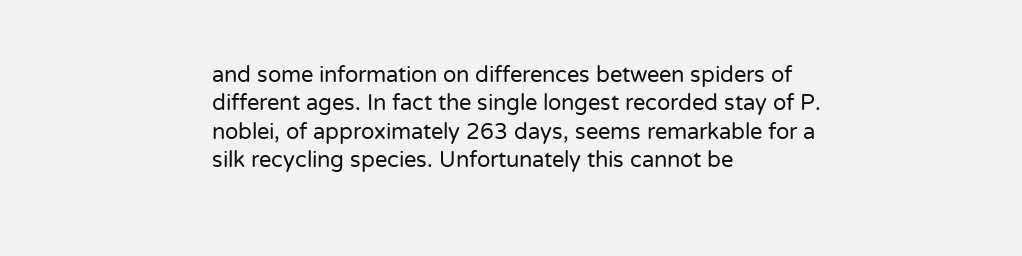and some information on differences between spiders of different ages. In fact the single longest recorded stay of P. noblei, of approximately 263 days, seems remarkable for a silk recycling species. Unfortunately this cannot be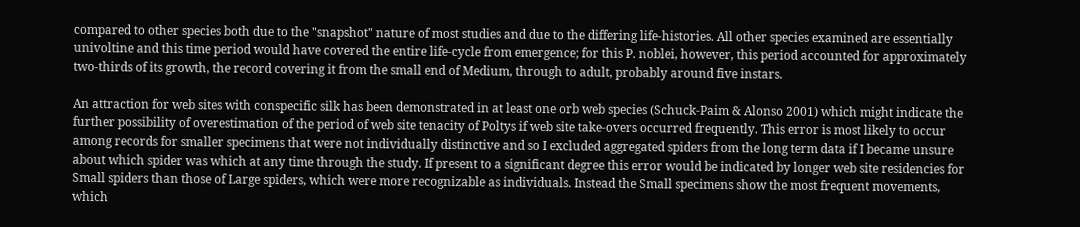compared to other species both due to the "snapshot" nature of most studies and due to the differing life-histories. All other species examined are essentially univoltine and this time period would have covered the entire life-cycle from emergence; for this P. noblei, however, this period accounted for approximately two-thirds of its growth, the record covering it from the small end of Medium, through to adult, probably around five instars.

An attraction for web sites with conspecific silk has been demonstrated in at least one orb web species (Schuck-Paim & Alonso 2001) which might indicate the further possibility of overestimation of the period of web site tenacity of Poltys if web site take-overs occurred frequently. This error is most likely to occur among records for smaller specimens that were not individually distinctive and so I excluded aggregated spiders from the long term data if I became unsure about which spider was which at any time through the study. If present to a significant degree this error would be indicated by longer web site residencies for Small spiders than those of Large spiders, which were more recognizable as individuals. Instead the Small specimens show the most frequent movements, which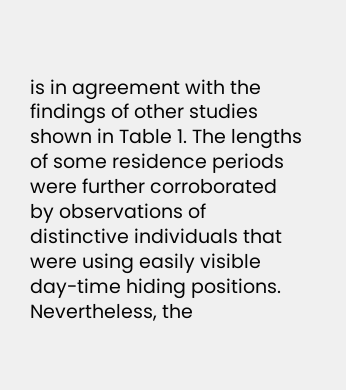is in agreement with the findings of other studies shown in Table 1. The lengths of some residence periods were further corroborated by observations of distinctive individuals that were using easily visible day-time hiding positions. Nevertheless, the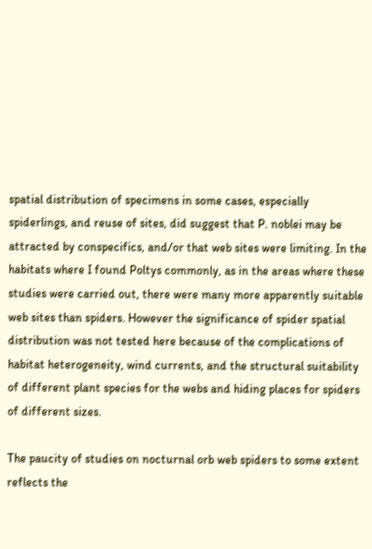spatial distribution of specimens in some cases, especially spiderlings, and reuse of sites, did suggest that P. noblei may be attracted by conspecifics, and/or that web sites were limiting. In the habitats where I found Poltys commonly, as in the areas where these studies were carried out, there were many more apparently suitable web sites than spiders. However the significance of spider spatial distribution was not tested here because of the complications of habitat heterogeneity, wind currents, and the structural suitability of different plant species for the webs and hiding places for spiders of different sizes.

The paucity of studies on nocturnal orb web spiders to some extent reflects the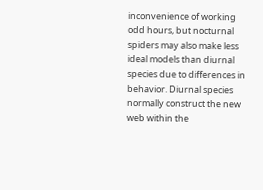inconvenience of working odd hours, but nocturnal spiders may also make less ideal models than diurnal species due to differences in behavior. Diurnal species normally construct the new web within the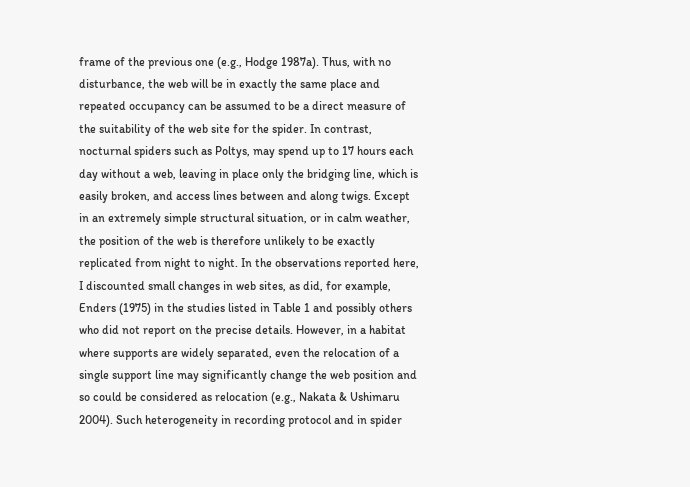frame of the previous one (e.g., Hodge 1987a). Thus, with no disturbance, the web will be in exactly the same place and repeated occupancy can be assumed to be a direct measure of the suitability of the web site for the spider. In contrast, nocturnal spiders such as Poltys, may spend up to 17 hours each day without a web, leaving in place only the bridging line, which is easily broken, and access lines between and along twigs. Except in an extremely simple structural situation, or in calm weather, the position of the web is therefore unlikely to be exactly replicated from night to night. In the observations reported here, I discounted small changes in web sites, as did, for example, Enders (1975) in the studies listed in Table 1 and possibly others who did not report on the precise details. However, in a habitat where supports are widely separated, even the relocation of a single support line may significantly change the web position and so could be considered as relocation (e.g., Nakata & Ushimaru 2004). Such heterogeneity in recording protocol and in spider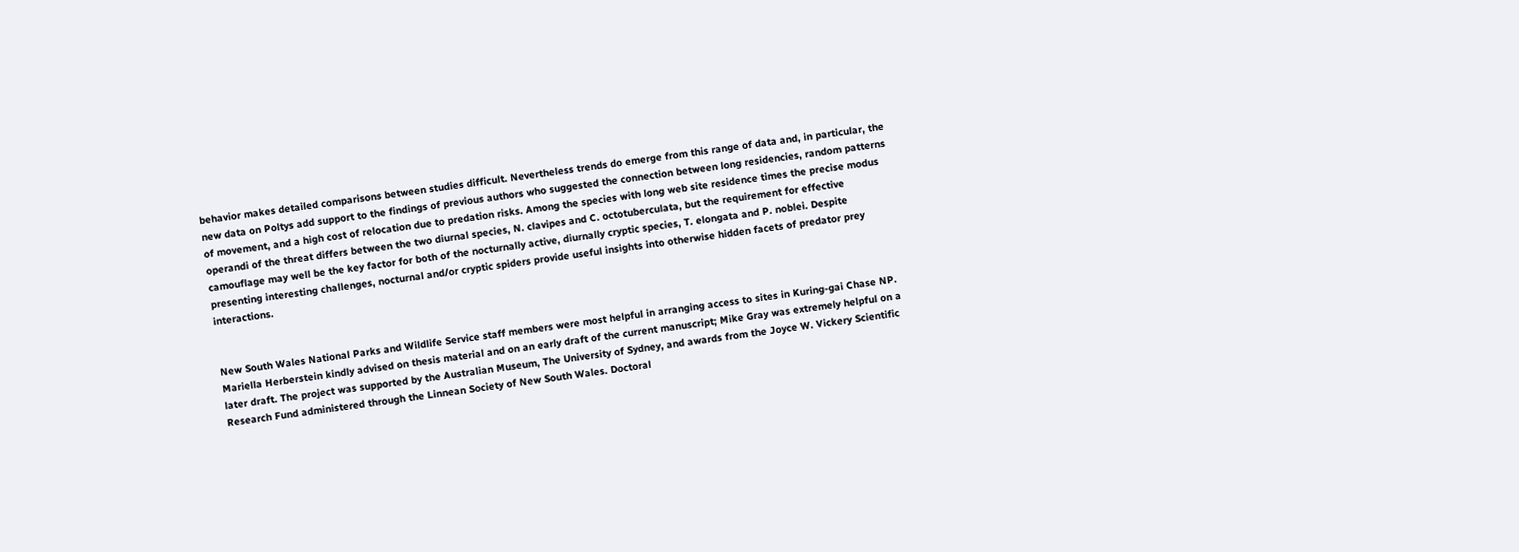behavior makes detailed comparisons between studies difficult. Nevertheless trends do emerge from this range of data and, in particular, the new data on Poltys add support to the findings of previous authors who suggested the connection between long residencies, random patterns of movement, and a high cost of relocation due to predation risks. Among the species with long web site residence times the precise modus operandi of the threat differs between the two diurnal species, N. clavipes and C. octotuberculata, but the requirement for effective camouflage may well be the key factor for both of the nocturnally active, diurnally cryptic species, T. elongata and P. noblei. Despite presenting interesting challenges, nocturnal and/or cryptic spiders provide useful insights into otherwise hidden facets of predator prey interactions.


New South Wales National Parks and Wildlife Service staff members were most helpful in arranging access to sites in Kuring-gai Chase NP. Mariella Herberstein kindly advised on thesis material and on an early draft of the current manuscript; Mike Gray was extremely helpful on a later draft. The project was supported by the Australian Museum, The University of Sydney, and awards from the Joyce W. Vickery Scientific Research Fund administered through the Linnean Society of New South Wales. Doctoral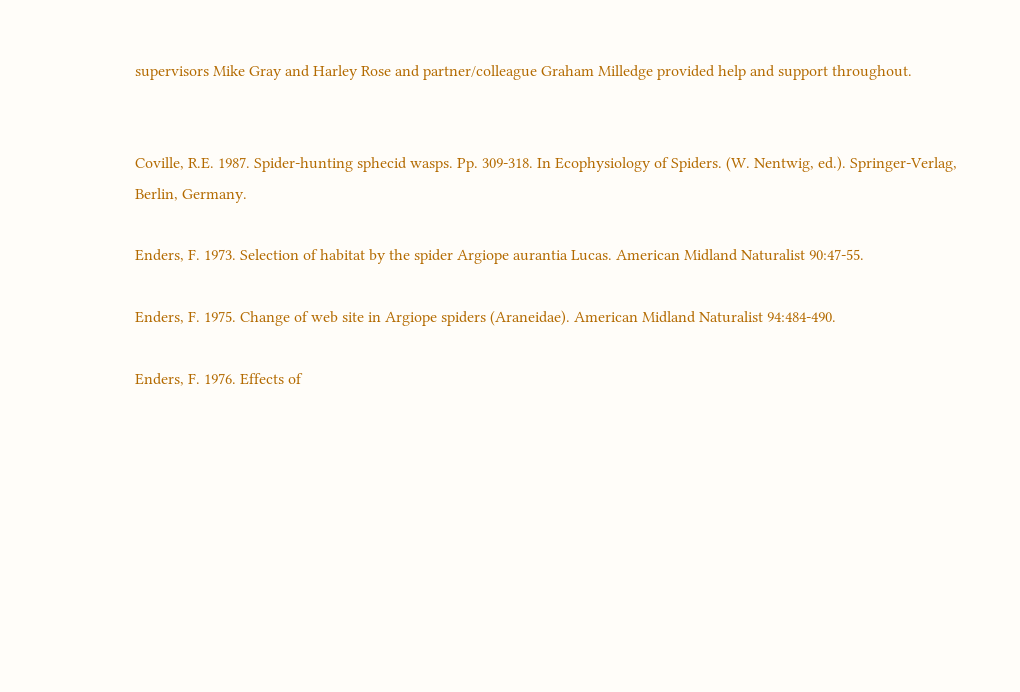supervisors Mike Gray and Harley Rose and partner/colleague Graham Milledge provided help and support throughout.


Coville, R.E. 1987. Spider-hunting sphecid wasps. Pp. 309-318. In Ecophysiology of Spiders. (W. Nentwig, ed.). Springer-Verlag, Berlin, Germany.

Enders, F. 1973. Selection of habitat by the spider Argiope aurantia Lucas. American Midland Naturalist 90:47-55.

Enders, F. 1975. Change of web site in Argiope spiders (Araneidae). American Midland Naturalist 94:484-490.

Enders, F. 1976. Effects of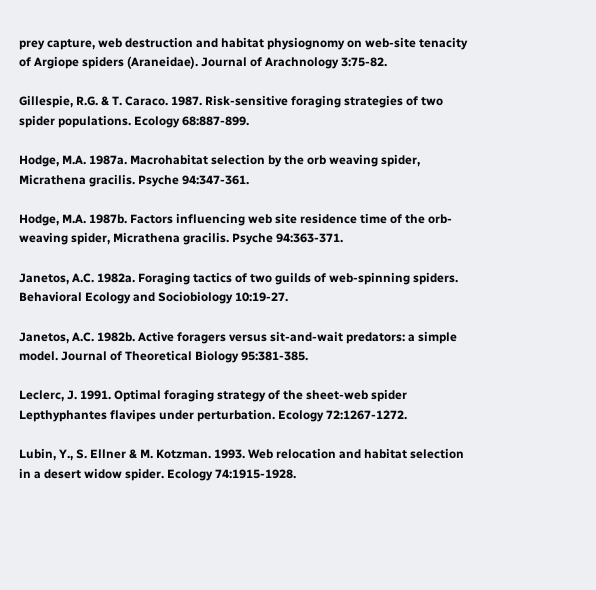prey capture, web destruction and habitat physiognomy on web-site tenacity of Argiope spiders (Araneidae). Journal of Arachnology 3:75-82.

Gillespie, R.G. & T. Caraco. 1987. Risk-sensitive foraging strategies of two spider populations. Ecology 68:887-899.

Hodge, M.A. 1987a. Macrohabitat selection by the orb weaving spider, Micrathena gracilis. Psyche 94:347-361.

Hodge, M.A. 1987b. Factors influencing web site residence time of the orb-weaving spider, Micrathena gracilis. Psyche 94:363-371.

Janetos, A.C. 1982a. Foraging tactics of two guilds of web-spinning spiders. Behavioral Ecology and Sociobiology 10:19-27.

Janetos, A.C. 1982b. Active foragers versus sit-and-wait predators: a simple model. Journal of Theoretical Biology 95:381-385.

Leclerc, J. 1991. Optimal foraging strategy of the sheet-web spider Lepthyphantes flavipes under perturbation. Ecology 72:1267-1272.

Lubin, Y., S. Ellner & M. Kotzman. 1993. Web relocation and habitat selection in a desert widow spider. Ecology 74:1915-1928.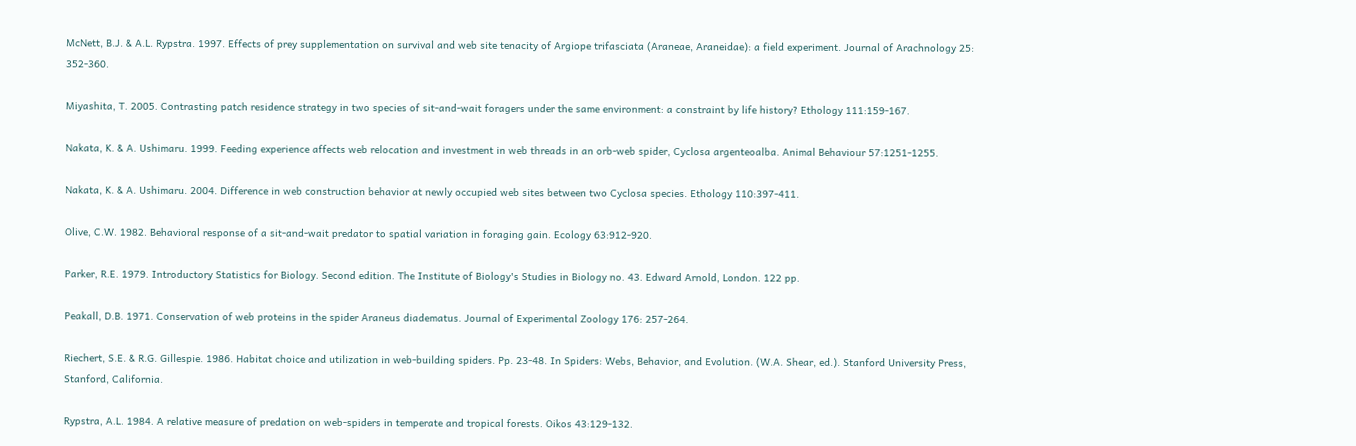McNett, B.J. & A.L. Rypstra. 1997. Effects of prey supplementation on survival and web site tenacity of Argiope trifasciata (Araneae, Araneidae): a field experiment. Journal of Arachnology 25: 352-360.

Miyashita, T. 2005. Contrasting patch residence strategy in two species of sit-and-wait foragers under the same environment: a constraint by life history? Ethology 111:159-167.

Nakata, K. & A. Ushimaru. 1999. Feeding experience affects web relocation and investment in web threads in an orb-web spider, Cyclosa argenteoalba. Animal Behaviour 57:1251-1255.

Nakata, K. & A. Ushimaru. 2004. Difference in web construction behavior at newly occupied web sites between two Cyclosa species. Ethology 110:397-411.

Olive, C.W. 1982. Behavioral response of a sit-and-wait predator to spatial variation in foraging gain. Ecology 63:912-920.

Parker, R.E. 1979. Introductory Statistics for Biology. Second edition. The Institute of Biology's Studies in Biology no. 43. Edward Arnold, London. 122 pp.

Peakall, D.B. 1971. Conservation of web proteins in the spider Araneus diadematus. Journal of Experimental Zoology 176: 257-264.

Riechert, S.E. & R.G. Gillespie. 1986. Habitat choice and utilization in web-building spiders. Pp. 23-48. In Spiders: Webs, Behavior, and Evolution. (W.A. Shear, ed.). Stanford University Press, Stanford, California.

Rypstra, A.L. 1984. A relative measure of predation on web-spiders in temperate and tropical forests. Oikos 43:129-132.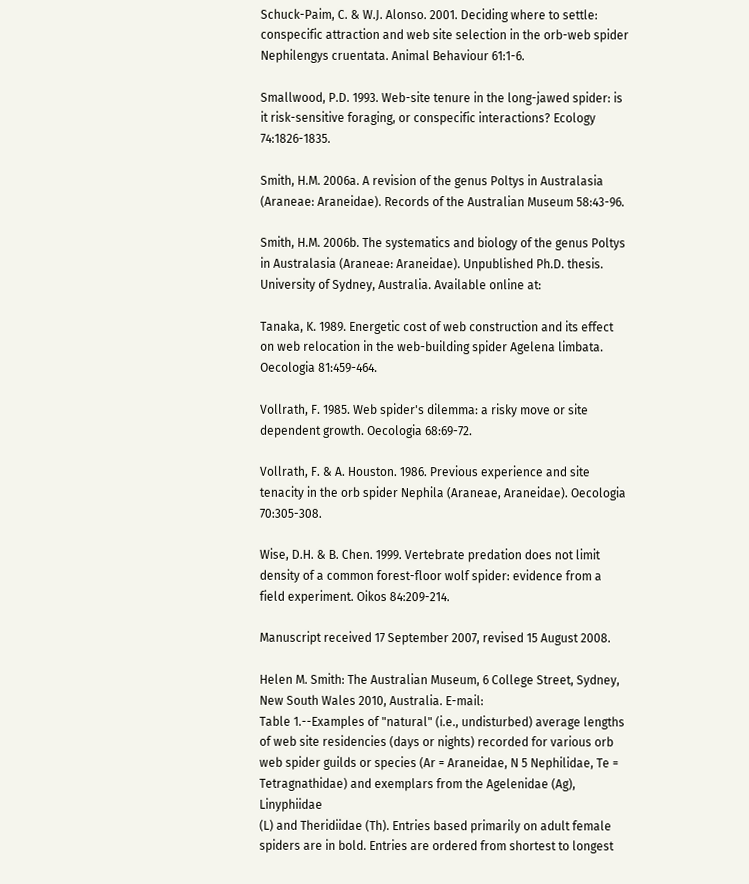Schuck-Paim, C. & W.J. Alonso. 2001. Deciding where to settle: conspecific attraction and web site selection in the orb-web spider Nephilengys cruentata. Animal Behaviour 61:1-6.

Smallwood, P.D. 1993. Web-site tenure in the long-jawed spider: is it risk-sensitive foraging, or conspecific interactions? Ecology 74:1826-1835.

Smith, H.M. 2006a. A revision of the genus Poltys in Australasia (Araneae: Araneidae). Records of the Australian Museum 58:43-96.

Smith, H.M. 2006b. The systematics and biology of the genus Poltys in Australasia (Araneae: Araneidae). Unpublished Ph.D. thesis. University of Sydney, Australia. Available online at:

Tanaka, K. 1989. Energetic cost of web construction and its effect on web relocation in the web-building spider Agelena limbata. Oecologia 81:459-464.

Vollrath, F. 1985. Web spider's dilemma: a risky move or site dependent growth. Oecologia 68:69-72.

Vollrath, F. & A. Houston. 1986. Previous experience and site tenacity in the orb spider Nephila (Araneae, Araneidae). Oecologia 70:305-308.

Wise, D.H. & B. Chen. 1999. Vertebrate predation does not limit density of a common forest-floor wolf spider: evidence from a field experiment. Oikos 84:209-214.

Manuscript received 17 September 2007, revised 15 August 2008.

Helen M. Smith: The Australian Museum, 6 College Street, Sydney, New South Wales 2010, Australia. E-mail:
Table 1.--Examples of "natural" (i.e., undisturbed) average lengths
of web site residencies (days or nights) recorded for various orb
web spider guilds or species (Ar = Araneidae, N 5 Nephilidae, Te =
Tetragnathidae) and exemplars from the Agelenidae (Ag), Linyphiidae
(L) and Theridiidae (Th). Entries based primarily on adult female
spiders are in bold. Entries are ordered from shortest to longest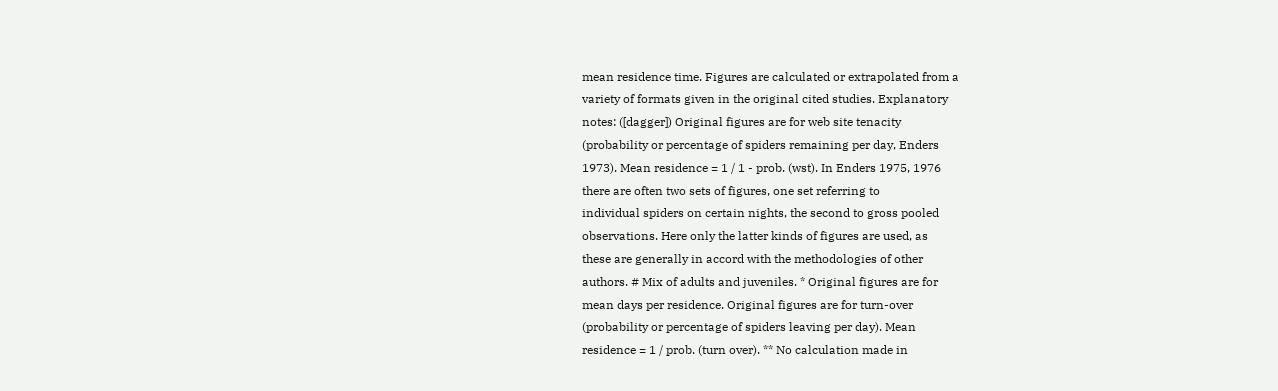mean residence time. Figures are calculated or extrapolated from a
variety of formats given in the original cited studies. Explanatory
notes: ([dagger]) Original figures are for web site tenacity
(probability or percentage of spiders remaining per day, Enders
1973). Mean residence = 1 / 1 - prob. (wst). In Enders 1975, 1976
there are often two sets of figures, one set referring to
individual spiders on certain nights, the second to gross pooled
observations. Here only the latter kinds of figures are used, as
these are generally in accord with the methodologies of other
authors. # Mix of adults and juveniles. * Original figures are for
mean days per residence. Original figures are for turn-over
(probability or percentage of spiders leaving per day). Mean
residence = 1 / prob. (turn over). ** No calculation made in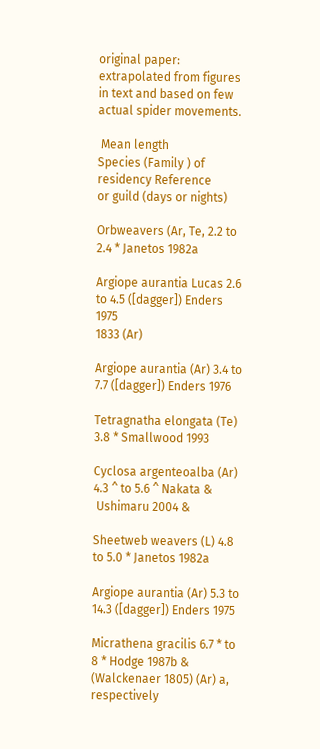original paper: extrapolated from figures in text and based on few
actual spider movements.

 Mean length
Species (Family ) of residency Reference
or guild (days or nights)

Orbweavers (Ar, Te, 2.2 to 2.4 * Janetos 1982a

Argiope aurantia Lucas 2.6 to 4.5 ([dagger]) Enders 1975
1833 (Ar)

Argiope aurantia (Ar) 3.4 to 7.7 ([dagger]) Enders 1976

Tetragnatha elongata (Te) 3.8 * Smallwood 1993

Cyclosa argenteoalba (Ar) 4.3 ^ to 5.6 ^ Nakata &
 Ushimaru 2004 &

Sheetweb weavers (L) 4.8 to 5.0 * Janetos 1982a

Argiope aurantia (Ar) 5.3 to 14.3 ([dagger]) Enders 1975

Micrathena gracilis 6.7 * to 8 * Hodge 1987b &
(Walckenaer 1805) (Ar) a, respectively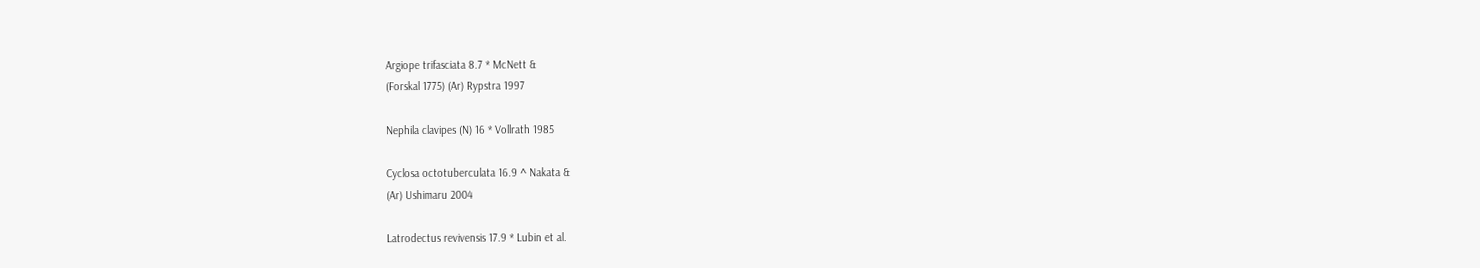Argiope trifasciata 8.7 * McNett &
(Forskal 1775) (Ar) Rypstra 1997

Nephila clavipes (N) 16 * Vollrath 1985

Cyclosa octotuberculata 16.9 ^ Nakata &
(Ar) Ushimaru 2004

Latrodectus revivensis 17.9 * Lubin et al.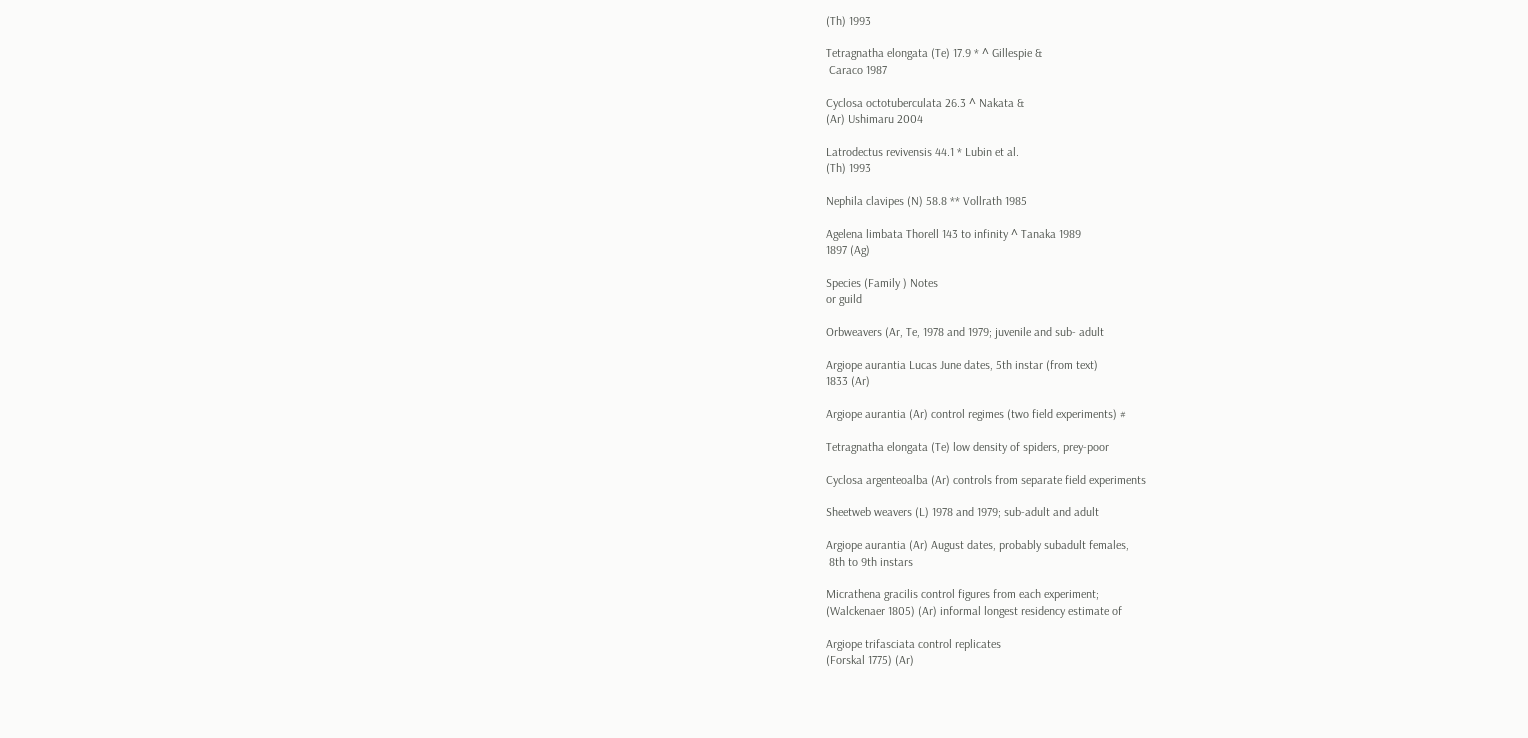(Th) 1993

Tetragnatha elongata (Te) 17.9 * ^ Gillespie &
 Caraco 1987

Cyclosa octotuberculata 26.3 ^ Nakata &
(Ar) Ushimaru 2004

Latrodectus revivensis 44.1 * Lubin et al.
(Th) 1993

Nephila clavipes (N) 58.8 ** Vollrath 1985

Agelena limbata Thorell 143 to infinity ^ Tanaka 1989
1897 (Ag)

Species (Family ) Notes
or guild

Orbweavers (Ar, Te, 1978 and 1979; juvenile and sub- adult

Argiope aurantia Lucas June dates, 5th instar (from text)
1833 (Ar)

Argiope aurantia (Ar) control regimes (two field experiments) #

Tetragnatha elongata (Te) low density of spiders, prey-poor

Cyclosa argenteoalba (Ar) controls from separate field experiments

Sheetweb weavers (L) 1978 and 1979; sub-adult and adult

Argiope aurantia (Ar) August dates, probably subadult females,
 8th to 9th instars

Micrathena gracilis control figures from each experiment;
(Walckenaer 1805) (Ar) informal longest residency estimate of

Argiope trifasciata control replicates
(Forskal 1775) (Ar)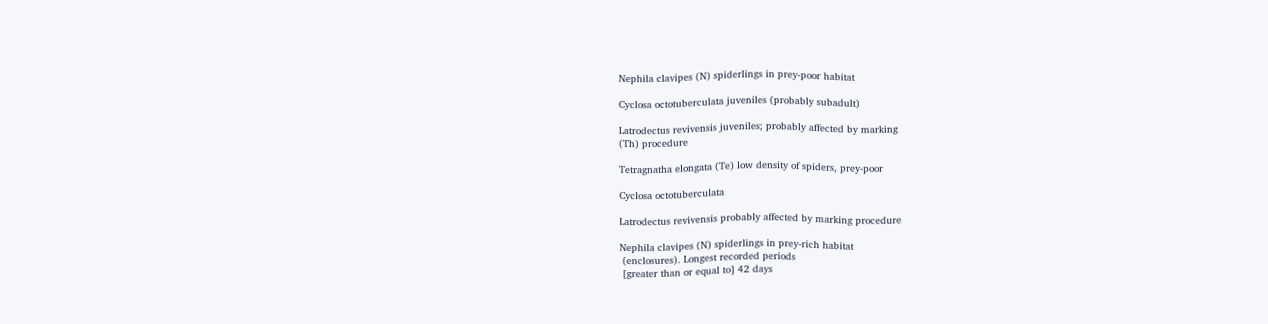Nephila clavipes (N) spiderlings in prey-poor habitat

Cyclosa octotuberculata juveniles (probably subadult)

Latrodectus revivensis juveniles; probably affected by marking
(Th) procedure

Tetragnatha elongata (Te) low density of spiders, prey-poor

Cyclosa octotuberculata

Latrodectus revivensis probably affected by marking procedure

Nephila clavipes (N) spiderlings in prey-rich habitat
 (enclosures). Longest recorded periods
 [greater than or equal to] 42 days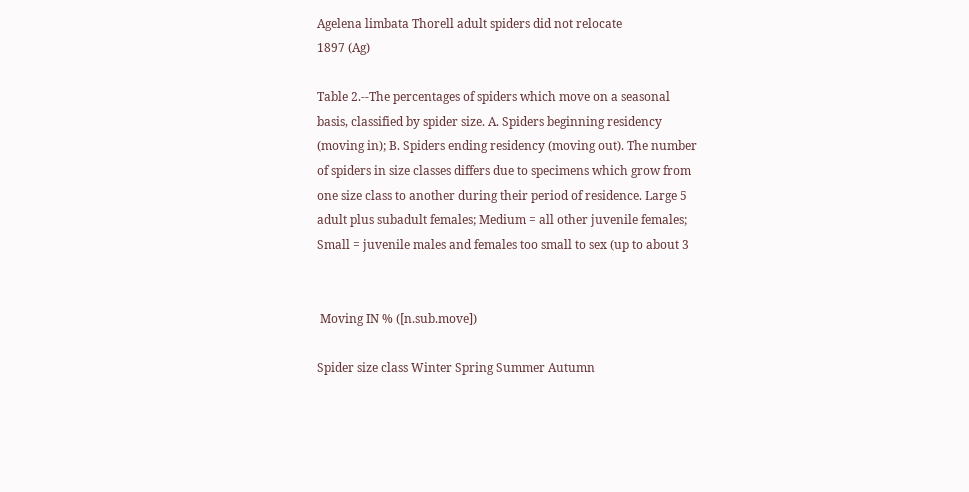Agelena limbata Thorell adult spiders did not relocate
1897 (Ag)

Table 2.--The percentages of spiders which move on a seasonal
basis, classified by spider size. A. Spiders beginning residency
(moving in); B. Spiders ending residency (moving out). The number
of spiders in size classes differs due to specimens which grow from
one size class to another during their period of residence. Large 5
adult plus subadult females; Medium = all other juvenile females;
Small = juvenile males and females too small to sex (up to about 3


 Moving IN % ([n.sub.move])

Spider size class Winter Spring Summer Autumn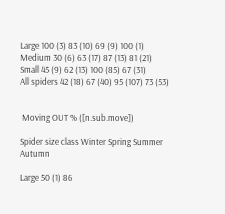Large 100 (3) 83 (10) 69 (9) 100 (1)
Medium 30 (6) 63 (17) 87 (13) 81 (21)
Small 45 (9) 62 (13) 100 (85) 67 (31)
All spiders 42 (18) 67 (40) 95 (107) 73 (53)


 Moving OUT % ([n.sub.move])

Spider size class Winter Spring Summer Autumn

Large 50 (1) 86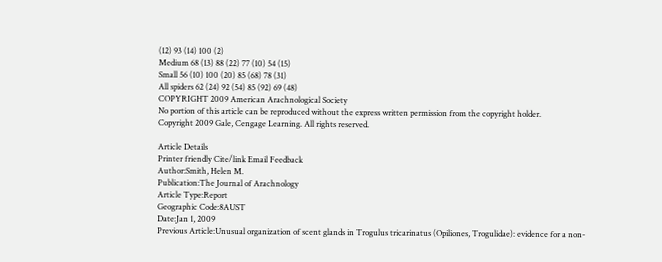(12) 93 (14) 100 (2)
Medium 68 (13) 88 (22) 77 (10) 54 (15)
Small 56 (10) 100 (20) 85 (68) 78 (31)
All spiders 62 (24) 92 (54) 85 (92) 69 (48)
COPYRIGHT 2009 American Arachnological Society
No portion of this article can be reproduced without the express written permission from the copyright holder.
Copyright 2009 Gale, Cengage Learning. All rights reserved.

Article Details
Printer friendly Cite/link Email Feedback
Author:Smith, Helen M.
Publication:The Journal of Arachnology
Article Type:Report
Geographic Code:8AUST
Date:Jan 1, 2009
Previous Article:Unusual organization of scent glands in Trogulus tricarinatus (Opiliones, Trogulidae): evidence for a non-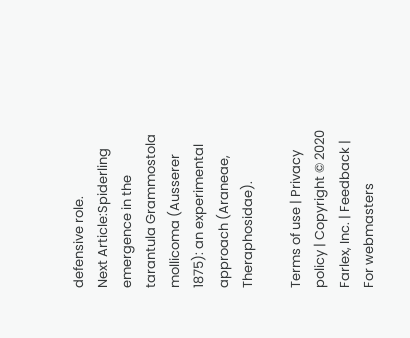defensive role.
Next Article:Spiderling emergence in the tarantula Grammostola mollicoma (Ausserer 1875): an experimental approach (Araneae, Theraphosidae).

Terms of use | Privacy policy | Copyright © 2020 Farlex, Inc. | Feedback | For webmasters